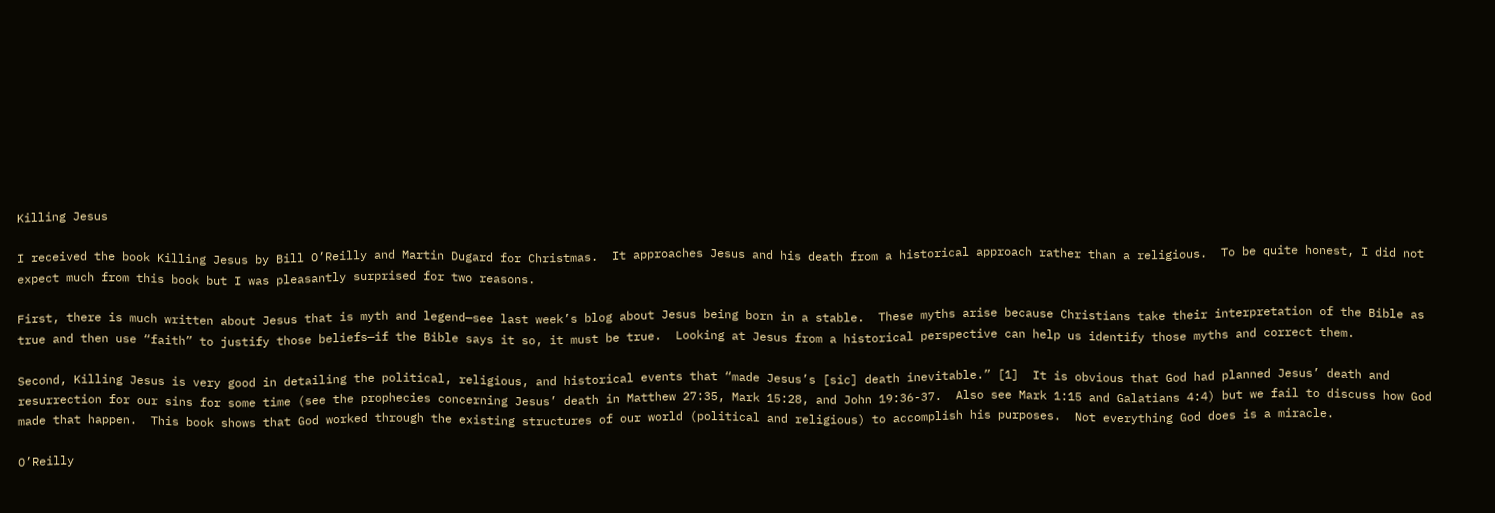Killing Jesus

I received the book Killing Jesus by Bill O’Reilly and Martin Dugard for Christmas.  It approaches Jesus and his death from a historical approach rather than a religious.  To be quite honest, I did not expect much from this book but I was pleasantly surprised for two reasons.

First, there is much written about Jesus that is myth and legend—see last week’s blog about Jesus being born in a stable.  These myths arise because Christians take their interpretation of the Bible as true and then use “faith” to justify those beliefs—if the Bible says it so, it must be true.  Looking at Jesus from a historical perspective can help us identify those myths and correct them.

Second, Killing Jesus is very good in detailing the political, religious, and historical events that “made Jesus’s [sic] death inevitable.” [1]  It is obvious that God had planned Jesus’ death and resurrection for our sins for some time (see the prophecies concerning Jesus’ death in Matthew 27:35, Mark 15:28, and John 19:36-37.  Also see Mark 1:15 and Galatians 4:4) but we fail to discuss how God made that happen.  This book shows that God worked through the existing structures of our world (political and religious) to accomplish his purposes.  Not everything God does is a miracle.

O’Reilly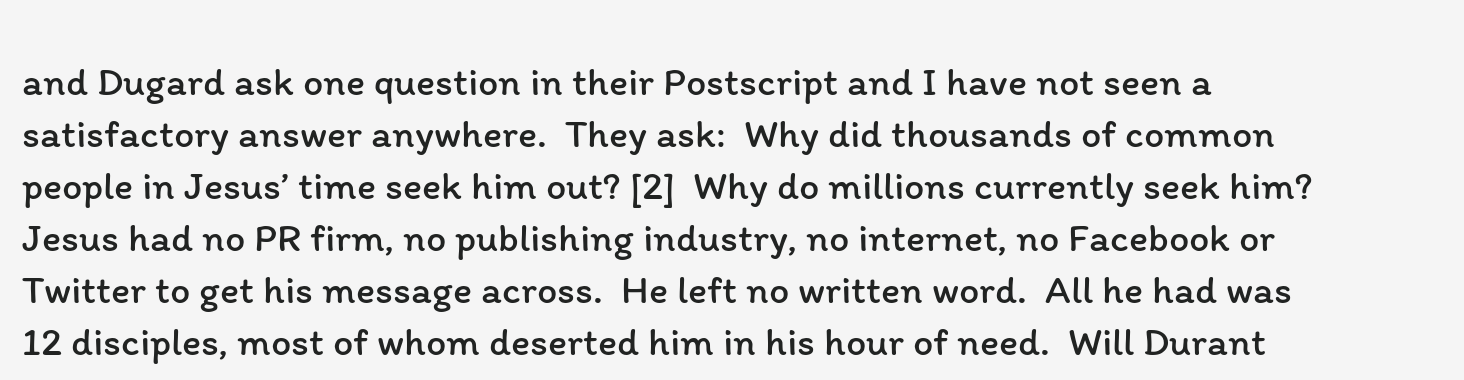and Dugard ask one question in their Postscript and I have not seen a satisfactory answer anywhere.  They ask:  Why did thousands of common people in Jesus’ time seek him out? [2]  Why do millions currently seek him?  Jesus had no PR firm, no publishing industry, no internet, no Facebook or Twitter to get his message across.  He left no written word.  All he had was 12 disciples, most of whom deserted him in his hour of need.  Will Durant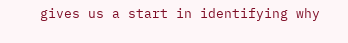gives us a start in identifying why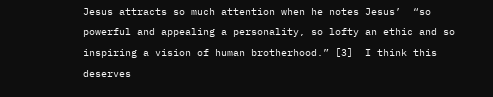Jesus attracts so much attention when he notes Jesus’  “so powerful and appealing a personality, so lofty an ethic and so inspiring a vision of human brotherhood.” [3]  I think this deserves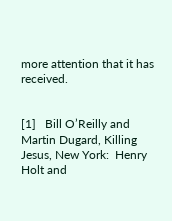more attention that it has received.


[1]   Bill O’Reilly and Martin Dugard, Killing Jesus, New York:  Henry Holt and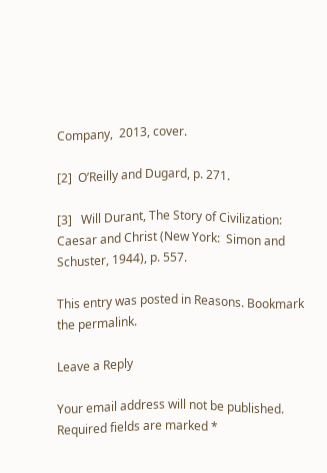Company,  2013, cover.

[2]  O’Reilly and Dugard, p. 271.

[3]   Will Durant, The Story of Civilization:  Caesar and Christ (New York:  Simon and Schuster, 1944), p. 557.

This entry was posted in Reasons. Bookmark the permalink.

Leave a Reply

Your email address will not be published. Required fields are marked *